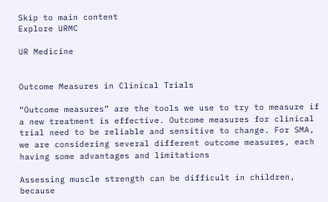Skip to main content
Explore URMC

UR Medicine


Outcome Measures in Clinical Trials

“Outcome measures” are the tools we use to try to measure if a new treatment is effective. Outcome measures for clinical trial need to be reliable and sensitive to change. For SMA, we are considering several different outcome measures, each having some advantages and limitations

Assessing muscle strength can be difficult in children, because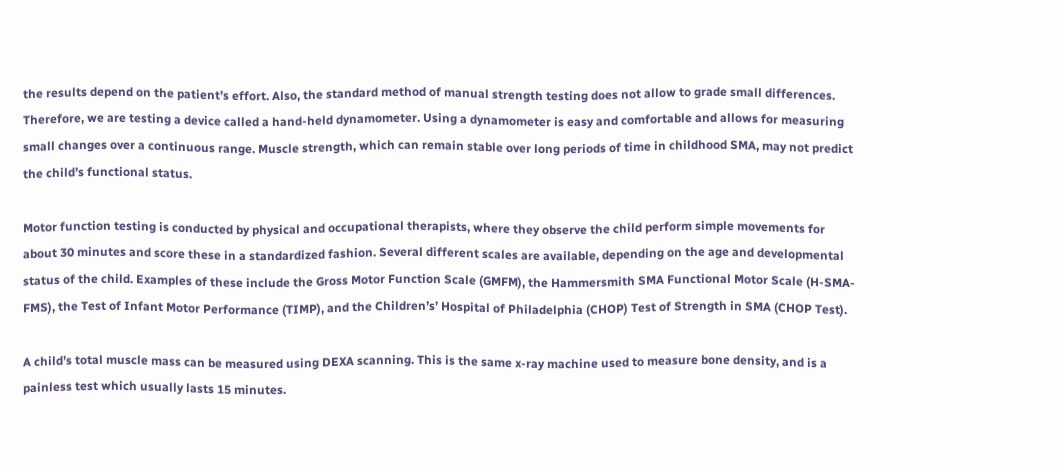the results depend on the patient’s effort. Also, the standard method of manual strength testing does not allow to grade small differences. Therefore, we are testing a device called a hand-held dynamometer. Using a dynamometer is easy and comfortable and allows for measuring small changes over a continuous range. Muscle strength, which can remain stable over long periods of time in childhood SMA, may not predict the child’s functional status.

Motor function testing is conducted by physical and occupational therapists, where they observe the child perform simple movements for about 30 minutes and score these in a standardized fashion. Several different scales are available, depending on the age and developmental status of the child. Examples of these include the Gross Motor Function Scale (GMFM), the Hammersmith SMA Functional Motor Scale (H-SMA-FMS), the Test of Infant Motor Performance (TIMP), and the Children’s’ Hospital of Philadelphia (CHOP) Test of Strength in SMA (CHOP Test).

A child’s total muscle mass can be measured using DEXA scanning. This is the same x-ray machine used to measure bone density, and is a painless test which usually lasts 15 minutes.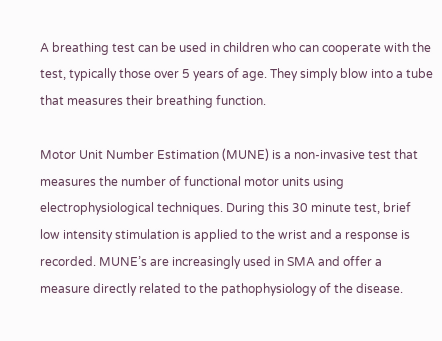A breathing test can be used in children who can cooperate with the test, typically those over 5 years of age. They simply blow into a tube that measures their breathing function.

Motor Unit Number Estimation (MUNE) is a non-invasive test that measures the number of functional motor units using electrophysiological techniques. During this 30 minute test, brief low intensity stimulation is applied to the wrist and a response is recorded. MUNE’s are increasingly used in SMA and offer a measure directly related to the pathophysiology of the disease.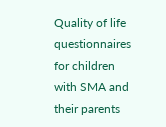Quality of life questionnaires for children with SMA and their parents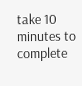take 10 minutes to complete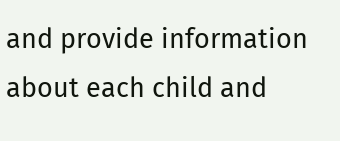and provide information about each child and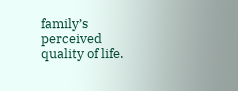family’s perceived quality of life.